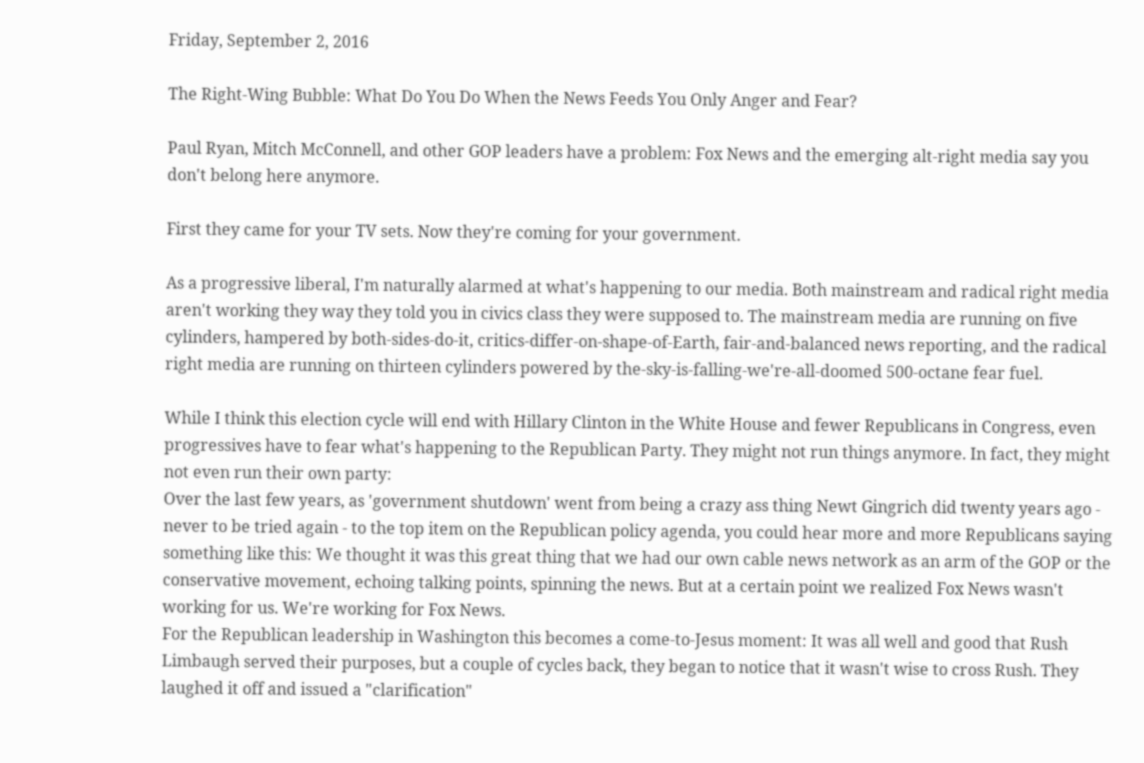Friday, September 2, 2016

The Right-Wing Bubble: What Do You Do When the News Feeds You Only Anger and Fear?

Paul Ryan, Mitch McConnell, and other GOP leaders have a problem: Fox News and the emerging alt-right media say you don't belong here anymore.

First they came for your TV sets. Now they're coming for your government.

As a progressive liberal, I'm naturally alarmed at what's happening to our media. Both mainstream and radical right media aren't working they way they told you in civics class they were supposed to. The mainstream media are running on five cylinders, hampered by both-sides-do-it, critics-differ-on-shape-of-Earth, fair-and-balanced news reporting, and the radical right media are running on thirteen cylinders powered by the-sky-is-falling-we're-all-doomed 500-octane fear fuel.

While I think this election cycle will end with Hillary Clinton in the White House and fewer Republicans in Congress, even progressives have to fear what's happening to the Republican Party. They might not run things anymore. In fact, they might not even run their own party:
Over the last few years, as 'government shutdown' went from being a crazy ass thing Newt Gingrich did twenty years ago - never to be tried again - to the top item on the Republican policy agenda, you could hear more and more Republicans saying something like this: We thought it was this great thing that we had our own cable news network as an arm of the GOP or the conservative movement, echoing talking points, spinning the news. But at a certain point we realized Fox News wasn't working for us. We're working for Fox News.
For the Republican leadership in Washington this becomes a come-to-Jesus moment: It was all well and good that Rush Limbaugh served their purposes, but a couple of cycles back, they began to notice that it wasn't wise to cross Rush. They laughed it off and issued a "clarification"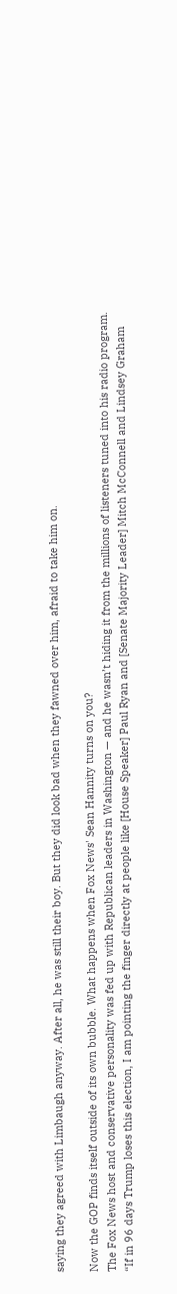saying they agreed with Limbaugh anyway. After all, he was still their boy. But they did look bad when they fawned over him, afraid to take him on.

Now the GOP finds itself outside of its own bubble. What happens when Fox News' Sean Hannity turns on you?
The Fox News host and conservative personality was fed up with Republican leaders in Washington — and he wasn’t hiding it from the millions of listeners tuned into his radio program.
“If in 96 days Trump loses this election, I am pointing the finger directly at people like [House Speaker] Paul Ryan and [Senate Majority Leader] Mitch McConnell and Lindsey Graham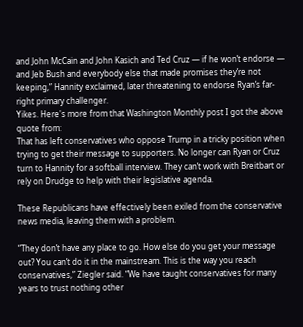and John McCain and John Kasich and Ted Cruz — if he won’t endorse — and Jeb Bush and everybody else that made promises they’re not keeping,” Hannity exclaimed, later threatening to endorse Ryan’s far-right primary challenger.
Yikes. Here's more from that Washington Monthly post I got the above quote from:
That has left conservatives who oppose Trump in a tricky position when trying to get their message to supporters. No longer can Ryan or Cruz turn to Hannity for a softball interview. They can’t work with Breitbart or rely on Drudge to help with their legislative agenda.

These Republicans have effectively been exiled from the conservative news media, leaving them with a problem.

“They don’t have any place to go. How else do you get your message out? You can’t do it in the mainstream. This is the way you reach conservatives,” Ziegler said. “We have taught conservatives for many years to trust nothing other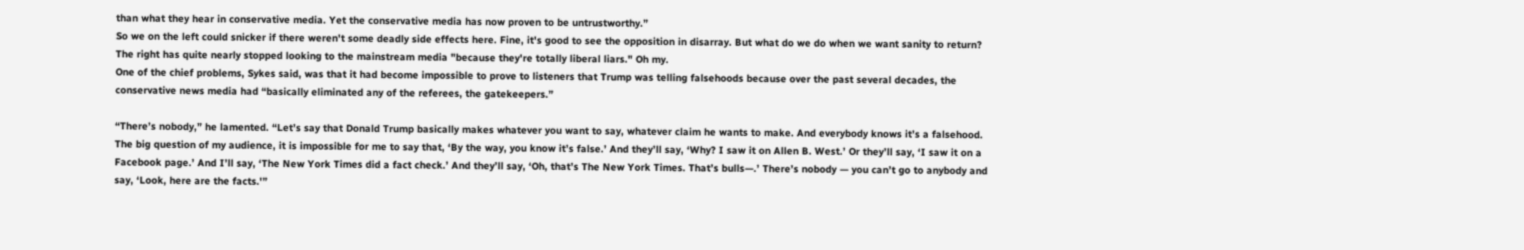than what they hear in conservative media. Yet the conservative media has now proven to be untrustworthy.”
So we on the left could snicker if there weren't some deadly side effects here. Fine, it's good to see the opposition in disarray. But what do we do when we want sanity to return? The right has quite nearly stopped looking to the mainstream media "because they're totally liberal liars." Oh my.
One of the chief problems, Sykes said, was that it had become impossible to prove to listeners that Trump was telling falsehoods because over the past several decades, the conservative news media had “basically eliminated any of the referees, the gatekeepers.”

“There’s nobody,” he lamented. “Let’s say that Donald Trump basically makes whatever you want to say, whatever claim he wants to make. And everybody knows it’s a falsehood. The big question of my audience, it is impossible for me to say that, ‘By the way, you know it’s false.’ And they’ll say, ‘Why? I saw it on Allen B. West.’ Or they’ll say, ‘I saw it on a Facebook page.’ And I’ll say, ‘The New York Times did a fact check.’ And they’ll say, ‘Oh, that’s The New York Times. That’s bulls—.’ There’s nobody — you can’t go to anybody and say, ‘Look, here are the facts.'”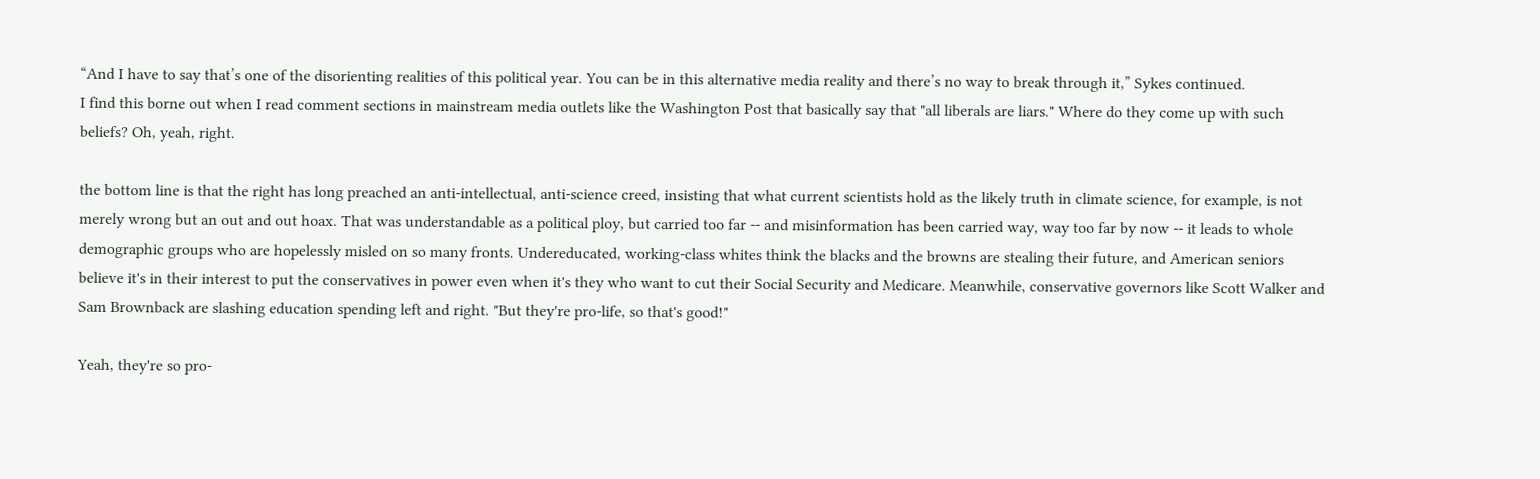“And I have to say that’s one of the disorienting realities of this political year. You can be in this alternative media reality and there’s no way to break through it,” Sykes continued.
I find this borne out when I read comment sections in mainstream media outlets like the Washington Post that basically say that "all liberals are liars." Where do they come up with such beliefs? Oh, yeah, right.

the bottom line is that the right has long preached an anti-intellectual, anti-science creed, insisting that what current scientists hold as the likely truth in climate science, for example, is not merely wrong but an out and out hoax. That was understandable as a political ploy, but carried too far -- and misinformation has been carried way, way too far by now -- it leads to whole demographic groups who are hopelessly misled on so many fronts. Undereducated, working-class whites think the blacks and the browns are stealing their future, and American seniors believe it's in their interest to put the conservatives in power even when it's they who want to cut their Social Security and Medicare. Meanwhile, conservative governors like Scott Walker and Sam Brownback are slashing education spending left and right. "But they're pro-life, so that's good!"

Yeah, they're so pro-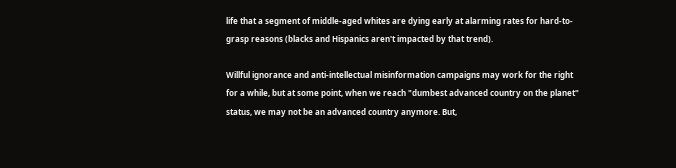life that a segment of middle-aged whites are dying early at alarming rates for hard-to-grasp reasons (blacks and Hispanics aren't impacted by that trend).

Willful ignorance and anti-intellectual misinformation campaigns may work for the right for a while, but at some point, when we reach "dumbest advanced country on the planet" status, we may not be an advanced country anymore. But,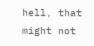hell, that might not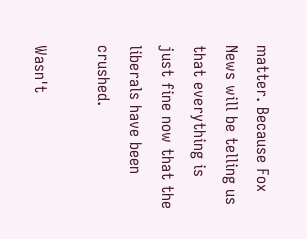matter. Because Fox News will be telling us that everything is just fine now that the liberals have been crushed.

Wasn't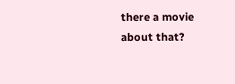there a movie about that?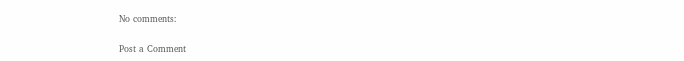No comments:

Post a Comment